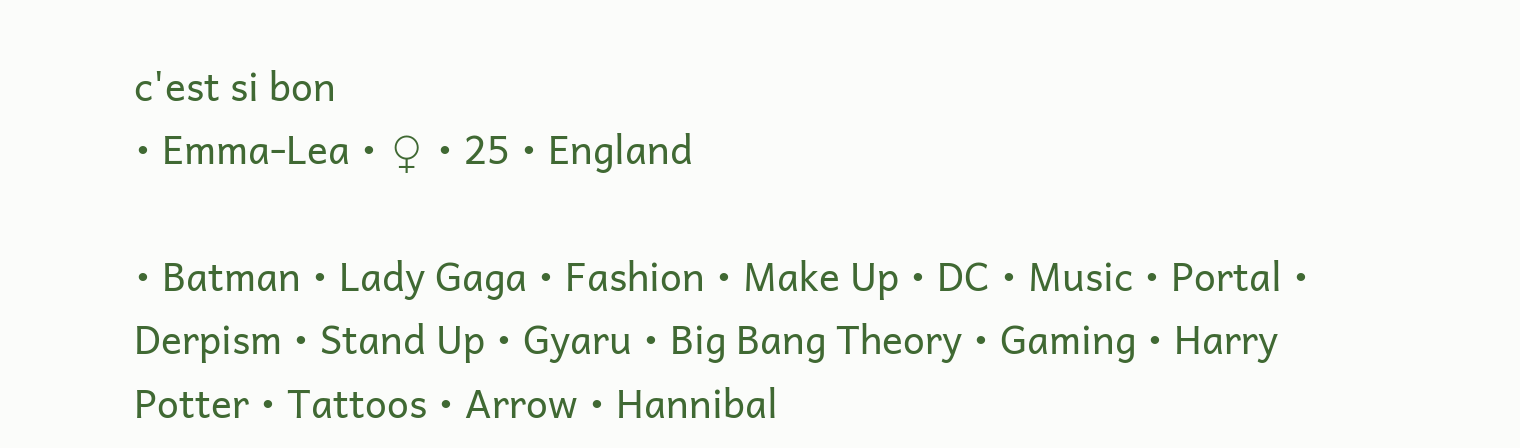c'est si bon
• Emma-Lea • ♀ • 25 • England

• Batman • Lady Gaga • Fashion • Make Up • DC • Music • Portal • Derpism • Stand Up • Gyaru • Big Bang Theory • Gaming • Harry Potter • Tattoos • Arrow • Hannibal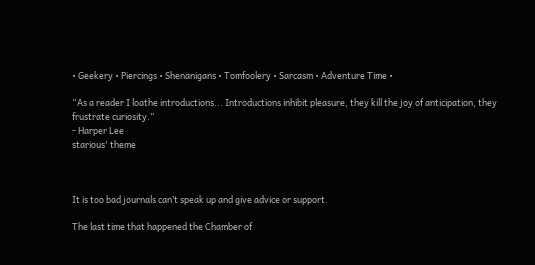• Geekery • Piercings • Shenanigans • Tomfoolery • Sarcasm • Adventure Time •

“As a reader I loathe introductions... Introductions inhibit pleasure, they kill the joy of anticipation, they frustrate curiosity.”
- Harper Lee
starious' theme



It is too bad journals can’t speak up and give advice or support.

The last time that happened the Chamber of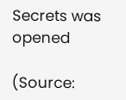Secrets was opened

(Source: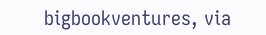bigbookventures, via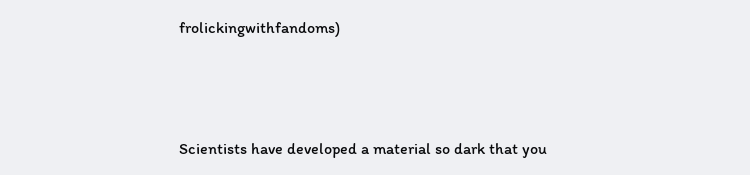frolickingwithfandoms)



Scientists have developed a material so dark that you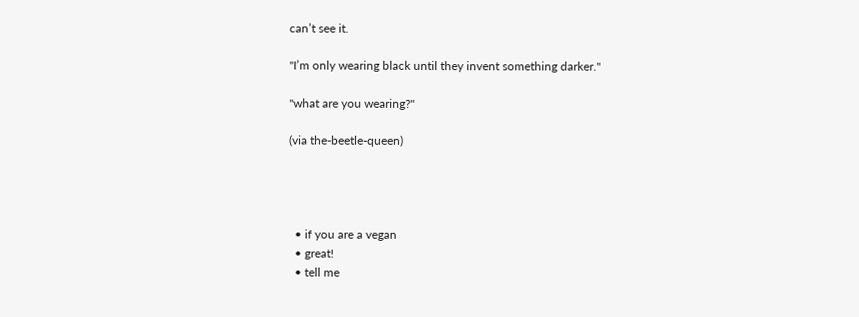can’t see it.

"I’m only wearing black until they invent something darker."

"what are you wearing?"

(via the-beetle-queen)




  • if you are a vegan
  • great!
  • tell me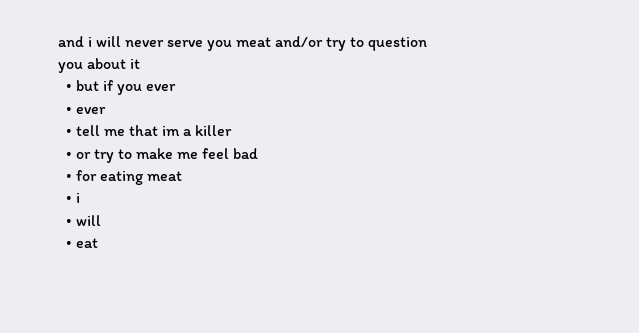and i will never serve you meat and/or try to question you about it
  • but if you ever
  • ever
  • tell me that im a killer
  • or try to make me feel bad
  • for eating meat
  • i
  • will
  • eat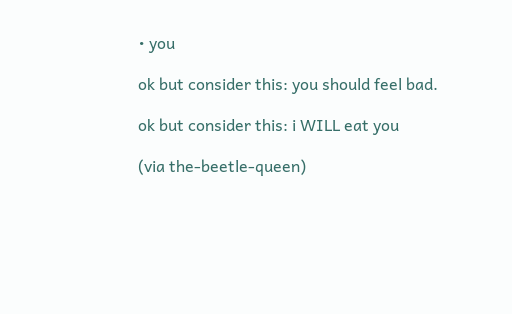• you

ok but consider this: you should feel bad.

ok but consider this: i WILL eat you

(via the-beetle-queen)